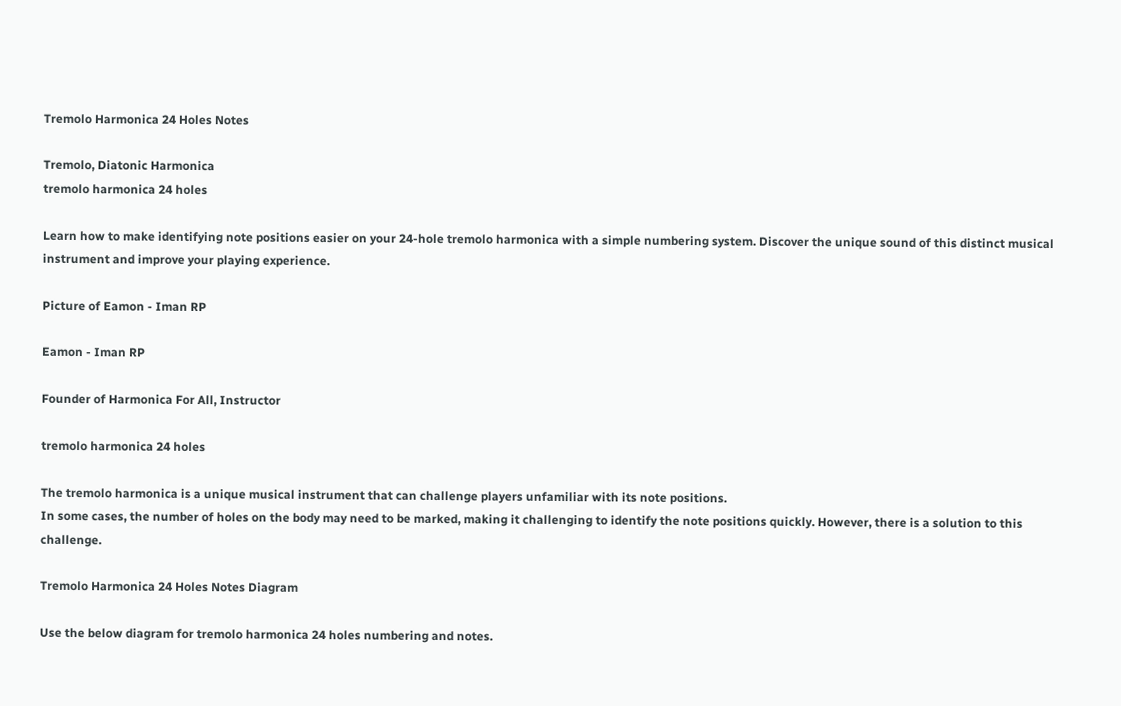Tremolo Harmonica 24 Holes Notes

Tremolo, Diatonic Harmonica
tremolo harmonica 24 holes

Learn how to make identifying note positions easier on your 24-hole tremolo harmonica with a simple numbering system. Discover the unique sound of this distinct musical instrument and improve your playing experience.

Picture of Eamon - Iman RP

Eamon - Iman RP

Founder of Harmonica For All, Instructor

tremolo harmonica 24 holes

The tremolo harmonica is a unique musical instrument that can challenge players unfamiliar with its note positions.
In some cases, the number of holes on the body may need to be marked, making it challenging to identify the note positions quickly. However, there is a solution to this challenge.

Tremolo Harmonica 24 Holes Notes Diagram

Use the below diagram for tremolo harmonica 24 holes numbering and notes.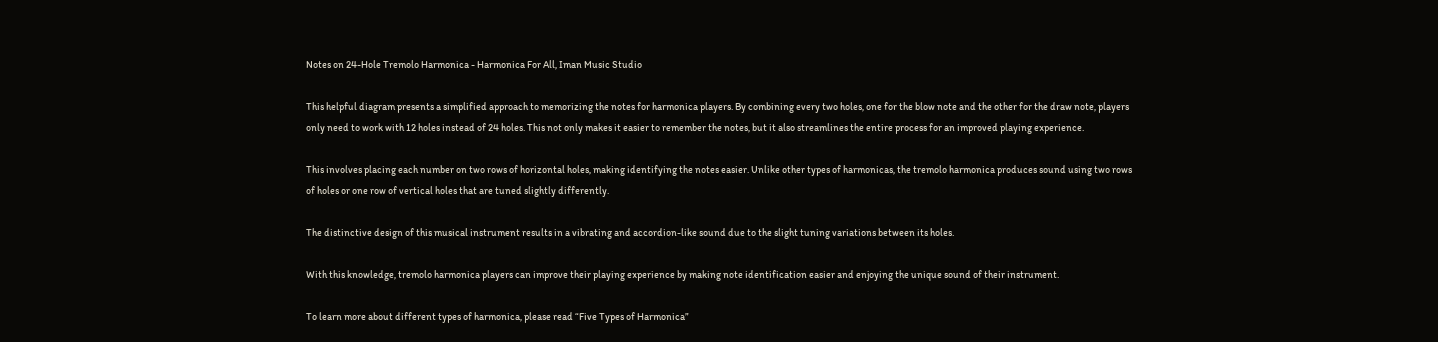Notes on 24-Hole Tremolo Harmonica - Harmonica For All, Iman Music Studio

This helpful diagram presents a simplified approach to memorizing the notes for harmonica players. By combining every two holes, one for the blow note and the other for the draw note, players only need to work with 12 holes instead of 24 holes. This not only makes it easier to remember the notes, but it also streamlines the entire process for an improved playing experience.

This involves placing each number on two rows of horizontal holes, making identifying the notes easier. Unlike other types of harmonicas, the tremolo harmonica produces sound using two rows of holes or one row of vertical holes that are tuned slightly differently.

The distinctive design of this musical instrument results in a vibrating and accordion-like sound due to the slight tuning variations between its holes.

With this knowledge, tremolo harmonica players can improve their playing experience by making note identification easier and enjoying the unique sound of their instrument.

To learn more about different types of harmonica, please read “Five Types of Harmonica”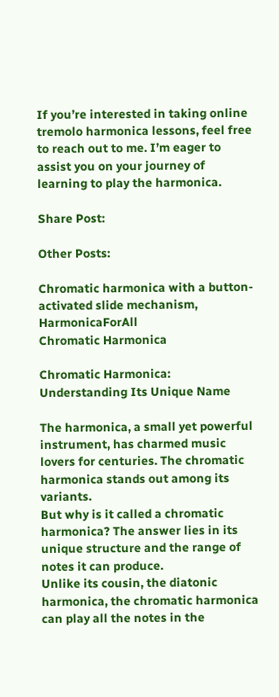If you’re interested in taking online tremolo harmonica lessons, feel free to reach out to me. I’m eager to assist you on your journey of learning to play the harmonica.

Share Post:

Other Posts:

Chromatic harmonica with a button-activated slide mechanism, HarmonicaForAll
Chromatic Harmonica

Chromatic Harmonica: Understanding Its Unique Name

The harmonica, a small yet powerful instrument, has charmed music lovers for centuries. The chromatic harmonica stands out among its variants.
But why is it called a chromatic harmonica? The answer lies in its unique structure and the range of notes it can produce.
Unlike its cousin, the diatonic harmonica, the chromatic harmonica can play all the notes in the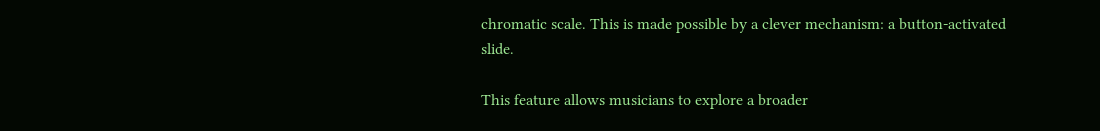chromatic scale. This is made possible by a clever mechanism: a button-activated slide.

This feature allows musicians to explore a broader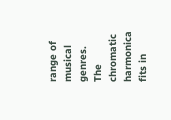range of musical genres. The chromatic harmonica fits in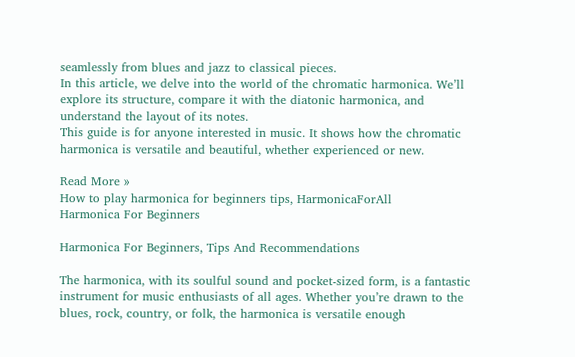seamlessly from blues and jazz to classical pieces.
In this article, we delve into the world of the chromatic harmonica. We’ll explore its structure, compare it with the diatonic harmonica, and understand the layout of its notes.
This guide is for anyone interested in music. It shows how the chromatic harmonica is versatile and beautiful, whether experienced or new.

Read More »
How to play harmonica for beginners tips, HarmonicaForAll
Harmonica For Beginners

Harmonica For Beginners, Tips And Recommendations

The harmonica, with its soulful sound and pocket-sized form, is a fantastic instrument for music enthusiasts of all ages. Whether you’re drawn to the blues, rock, country, or folk, the harmonica is versatile enough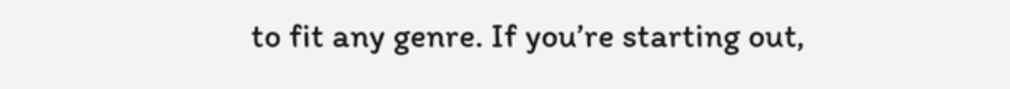to fit any genre. If you’re starting out,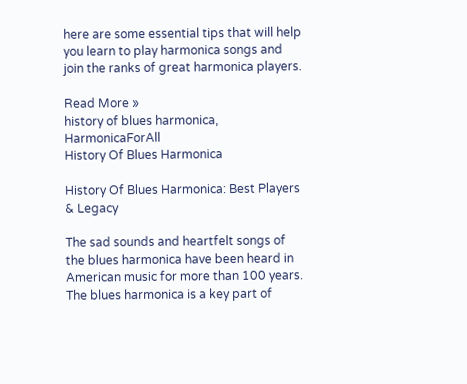here are some essential tips that will help you learn to play harmonica songs and join the ranks of great harmonica players.

Read More »
history of blues harmonica, HarmonicaForAll
History Of Blues Harmonica

History Of Blues Harmonica: Best Players & Legacy

The sad sounds and heartfelt songs of the blues harmonica have been heard in American music for more than 100 years. The blues harmonica is a key part of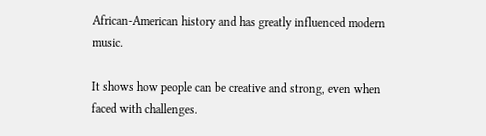African-American history and has greatly influenced modern music.

It shows how people can be creative and strong, even when faced with challenges.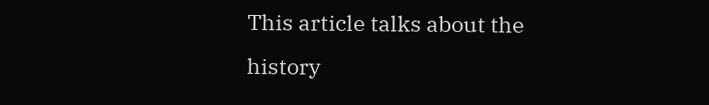This article talks about the history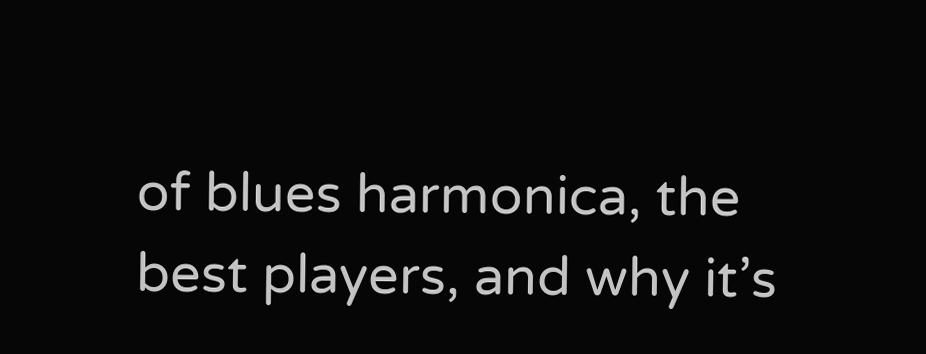of blues harmonica, the best players, and why it’s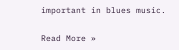important in blues music.

Read More »